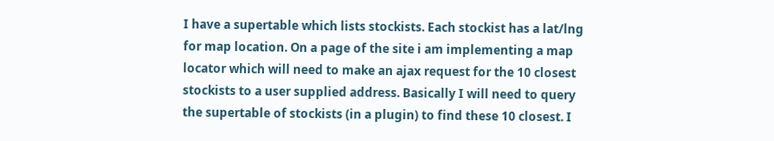I have a supertable which lists stockists. Each stockist has a lat/lng for map location. On a page of the site i am implementing a map locator which will need to make an ajax request for the 10 closest stockists to a user supplied address. Basically I will need to query the supertable of stockists (in a plugin) to find these 10 closest. I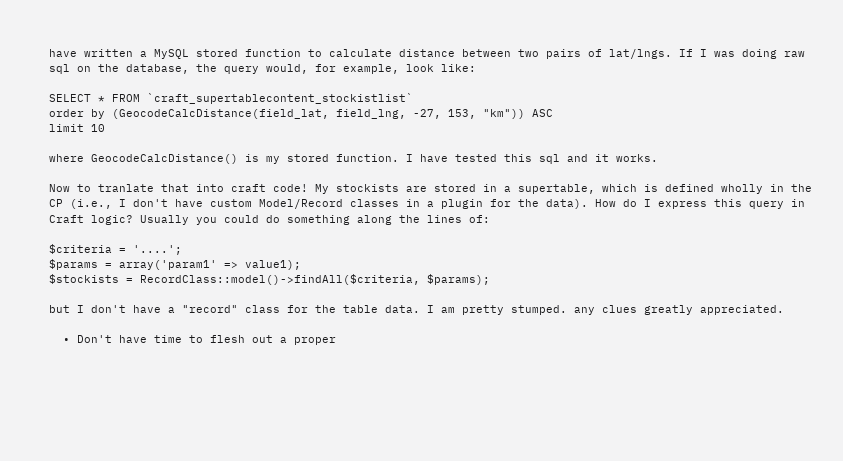have written a MySQL stored function to calculate distance between two pairs of lat/lngs. If I was doing raw sql on the database, the query would, for example, look like:

SELECT * FROM `craft_supertablecontent_stockistlist`
order by (GeocodeCalcDistance(field_lat, field_lng, -27, 153, "km")) ASC
limit 10

where GeocodeCalcDistance() is my stored function. I have tested this sql and it works.

Now to tranlate that into craft code! My stockists are stored in a supertable, which is defined wholly in the CP (i.e., I don't have custom Model/Record classes in a plugin for the data). How do I express this query in Craft logic? Usually you could do something along the lines of:

$criteria = '....';
$params = array('param1' => value1);
$stockists = RecordClass::model()->findAll($criteria, $params);

but I don't have a "record" class for the table data. I am pretty stumped. any clues greatly appreciated.

  • Don't have time to flesh out a proper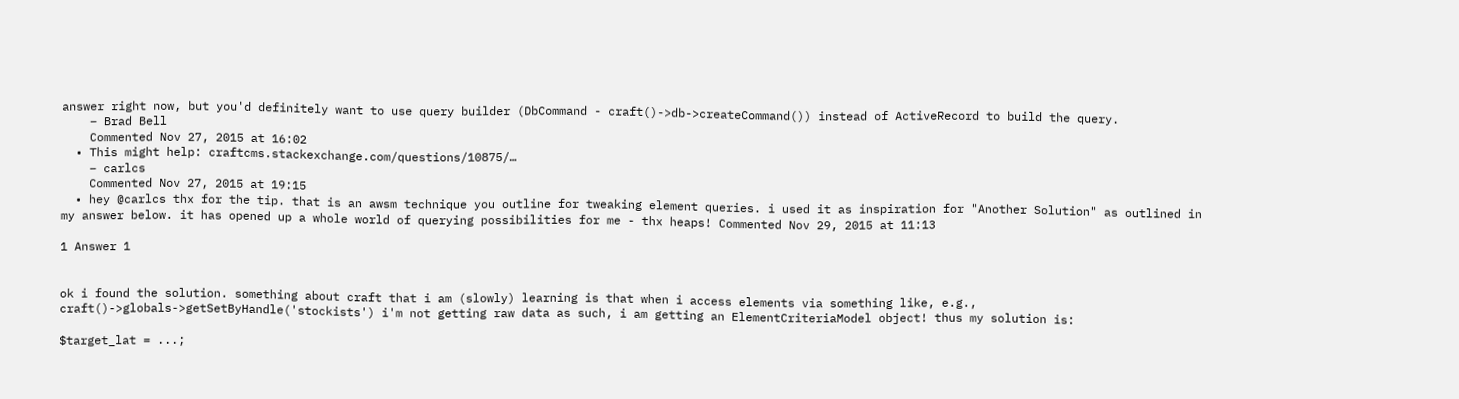answer right now, but you'd definitely want to use query builder (DbCommand - craft()->db->createCommand()) instead of ActiveRecord to build the query.
    – Brad Bell
    Commented Nov 27, 2015 at 16:02
  • This might help: craftcms.stackexchange.com/questions/10875/…
    – carlcs
    Commented Nov 27, 2015 at 19:15
  • hey @carlcs thx for the tip. that is an awsm technique you outline for tweaking element queries. i used it as inspiration for "Another Solution" as outlined in my answer below. it has opened up a whole world of querying possibilities for me - thx heaps! Commented Nov 29, 2015 at 11:13

1 Answer 1


ok i found the solution. something about craft that i am (slowly) learning is that when i access elements via something like, e.g., craft()->globals->getSetByHandle('stockists') i'm not getting raw data as such, i am getting an ElementCriteriaModel object! thus my solution is:

$target_lat = ...;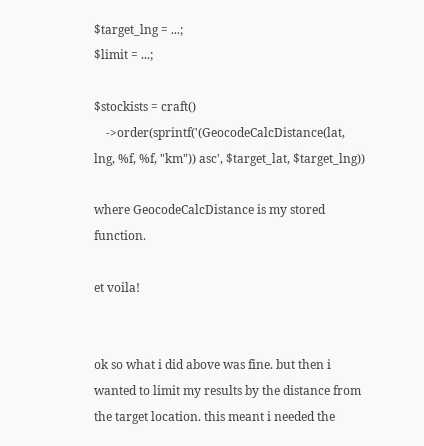$target_lng = ...;
$limit = ...;

$stockists = craft()
    ->order(sprintf('(GeocodeCalcDistance(lat, lng, %f, %f, "km")) asc', $target_lat, $target_lng))

where GeocodeCalcDistance is my stored function.

et voila!


ok so what i did above was fine. but then i wanted to limit my results by the distance from the target location. this meant i needed the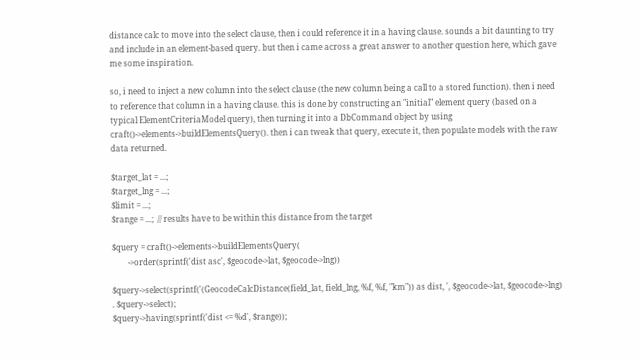distance calc to move into the select clause, then i could reference it in a having clause. sounds a bit daunting to try and include in an element-based query. but then i came across a great answer to another question here, which gave me some inspiration.

so, i need to inject a new column into the select clause (the new column being a call to a stored function). then i need to reference that column in a having clause. this is done by constructing an "initial" element query (based on a typical ElementCriteriaModel query), then turning it into a DbCommand object by using craft()->elements->buildElementsQuery(). then i can tweak that query, execute it, then populate models with the raw data returned.

$target_lat = ...;
$target_lng = ...;
$limit = ...;
$range = ...;  // results have to be within this distance from the target

$query = craft()->elements->buildElementsQuery(
        ->order(sprintf('dist asc', $geocode->lat, $geocode->lng))

$query->select(sprintf('(GeocodeCalcDistance(field_lat, field_lng, %f, %f, "km")) as dist, ', $geocode->lat, $geocode->lng) . $query->select);
$query->having(sprintf('dist <= %d', $range));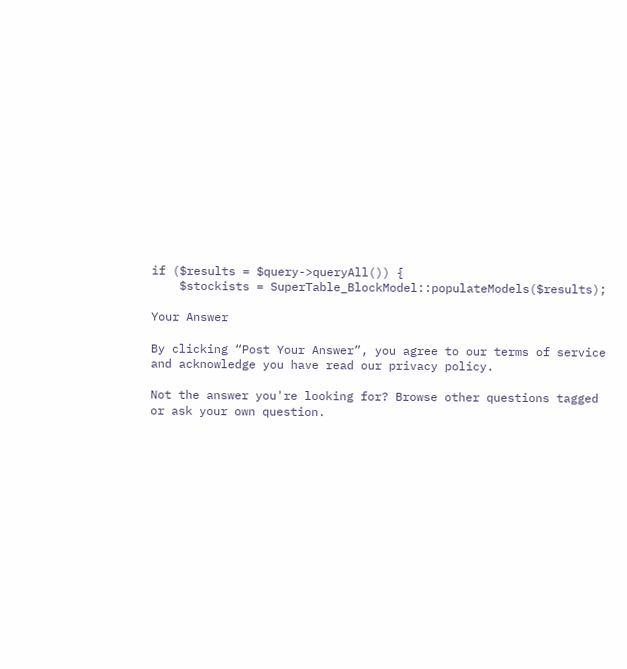if ($results = $query->queryAll()) {
    $stockists = SuperTable_BlockModel::populateModels($results);

Your Answer

By clicking “Post Your Answer”, you agree to our terms of service and acknowledge you have read our privacy policy.

Not the answer you're looking for? Browse other questions tagged or ask your own question.